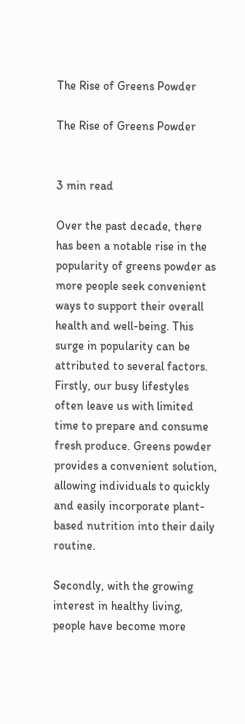The Rise of Greens Powder

The Rise of Greens Powder


3 min read

Over the past decade, there has been a notable rise in the popularity of greens powder as more people seek convenient ways to support their overall health and well-being. This surge in popularity can be attributed to several factors. Firstly, our busy lifestyles often leave us with limited time to prepare and consume fresh produce. Greens powder provides a convenient solution, allowing individuals to quickly and easily incorporate plant-based nutrition into their daily routine.

Secondly, with the growing interest in healthy living, people have become more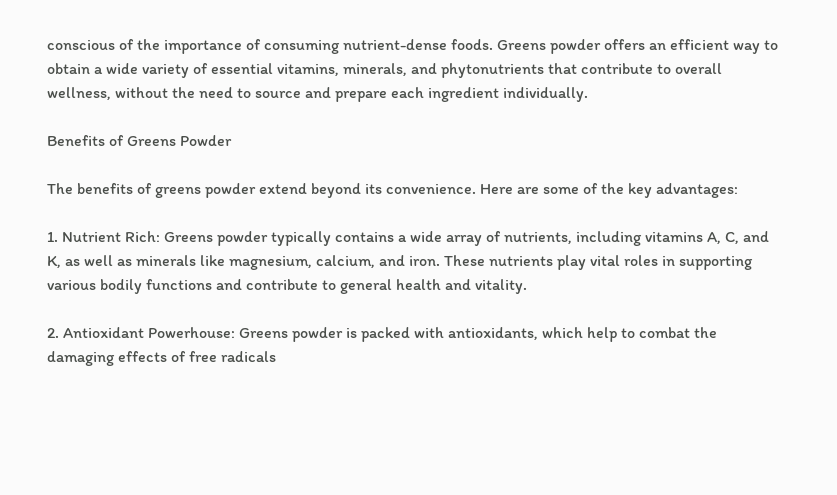conscious of the importance of consuming nutrient-dense foods. Greens powder offers an efficient way to obtain a wide variety of essential vitamins, minerals, and phytonutrients that contribute to overall wellness, without the need to source and prepare each ingredient individually.

Benefits of Greens Powder

The benefits of greens powder extend beyond its convenience. Here are some of the key advantages:

1. Nutrient Rich: Greens powder typically contains a wide array of nutrients, including vitamins A, C, and K, as well as minerals like magnesium, calcium, and iron. These nutrients play vital roles in supporting various bodily functions and contribute to general health and vitality.

2. Antioxidant Powerhouse: Greens powder is packed with antioxidants, which help to combat the damaging effects of free radicals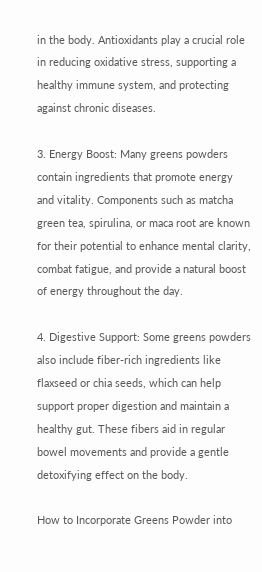in the body. Antioxidants play a crucial role in reducing oxidative stress, supporting a healthy immune system, and protecting against chronic diseases.

3. Energy Boost: Many greens powders contain ingredients that promote energy and vitality. Components such as matcha green tea, spirulina, or maca root are known for their potential to enhance mental clarity, combat fatigue, and provide a natural boost of energy throughout the day.

4. Digestive Support: Some greens powders also include fiber-rich ingredients like flaxseed or chia seeds, which can help support proper digestion and maintain a healthy gut. These fibers aid in regular bowel movements and provide a gentle detoxifying effect on the body.

How to Incorporate Greens Powder into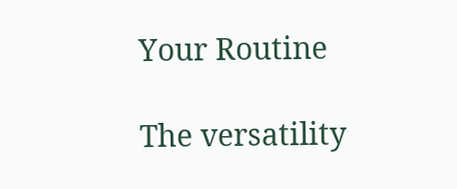Your Routine

The versatility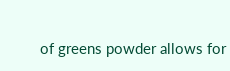of greens powder allows for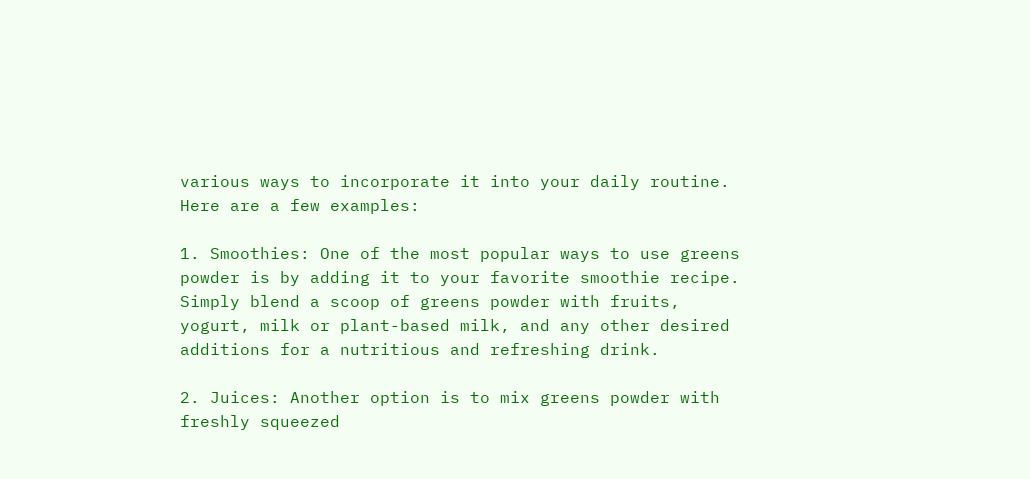various ways to incorporate it into your daily routine. Here are a few examples:

1. Smoothies: One of the most popular ways to use greens powder is by adding it to your favorite smoothie recipe. Simply blend a scoop of greens powder with fruits, yogurt, milk or plant-based milk, and any other desired additions for a nutritious and refreshing drink.

2. Juices: Another option is to mix greens powder with freshly squeezed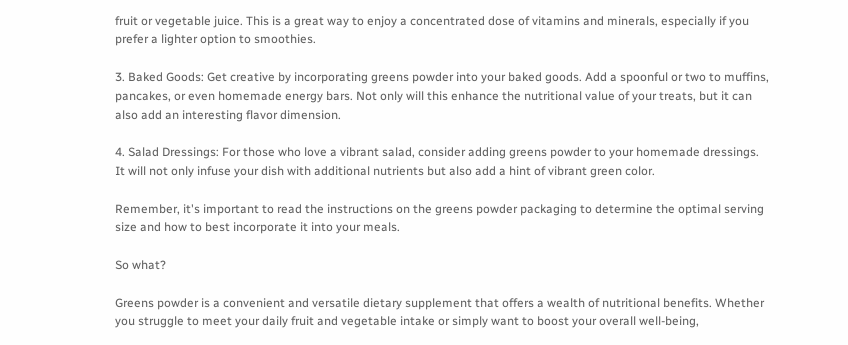fruit or vegetable juice. This is a great way to enjoy a concentrated dose of vitamins and minerals, especially if you prefer a lighter option to smoothies.

3. Baked Goods: Get creative by incorporating greens powder into your baked goods. Add a spoonful or two to muffins, pancakes, or even homemade energy bars. Not only will this enhance the nutritional value of your treats, but it can also add an interesting flavor dimension.

4. Salad Dressings: For those who love a vibrant salad, consider adding greens powder to your homemade dressings. It will not only infuse your dish with additional nutrients but also add a hint of vibrant green color.

Remember, it's important to read the instructions on the greens powder packaging to determine the optimal serving size and how to best incorporate it into your meals.

So what?

Greens powder is a convenient and versatile dietary supplement that offers a wealth of nutritional benefits. Whether you struggle to meet your daily fruit and vegetable intake or simply want to boost your overall well-being,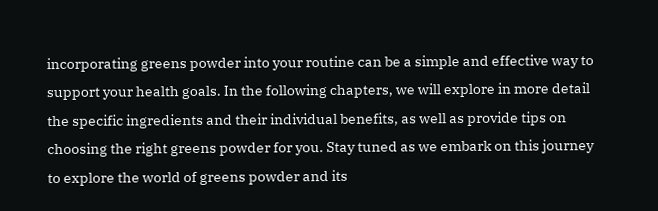incorporating greens powder into your routine can be a simple and effective way to support your health goals. In the following chapters, we will explore in more detail the specific ingredients and their individual benefits, as well as provide tips on choosing the right greens powder for you. Stay tuned as we embark on this journey to explore the world of greens powder and its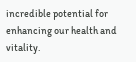incredible potential for enhancing our health and vitality.